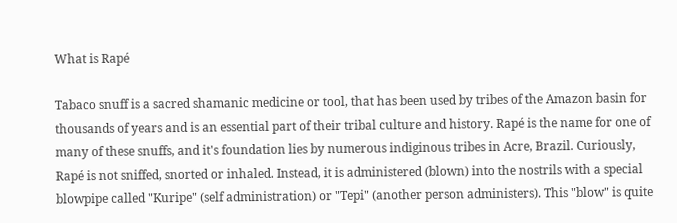What is Rapé

Tabaco snuff is a sacred shamanic medicine or tool, that has been used by tribes of the Amazon basin for thousands of years and is an essential part of their tribal culture and history. Rapé is the name for one of many of these snuffs, and it's foundation lies by numerous indiginous tribes in Acre, Brazil. Curiously, Rapé is not sniffed, snorted or inhaled. Instead, it is administered (blown) into the nostrils with a special blowpipe called "Kuripe" (self administration) or "Tepi" (another person administers). This "blow" is quite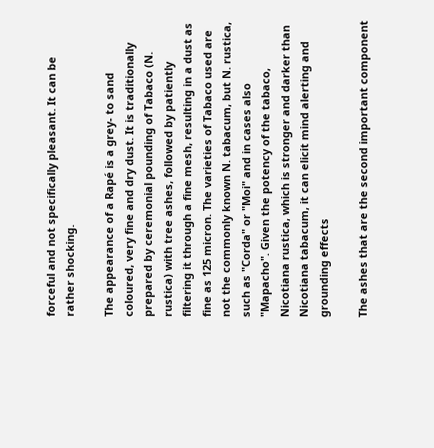forceful and not specifically pleasant. It can be rather shocking.

The appearance of a Rapé is a grey- to sand coloured, very fine and dry dust. It is traditionally prepared by ceremonial pounding of Tabaco (N. rustica) with tree ashes, followed by patiently filtering it through a fine mesh, resulting in a dust as fine as 125 micron. The varieties of Tabaco used are not the commonly known N. tabacum, but N. rustica, such as "Corda" or "Moi" and in cases also "Mapacho". Given the potency of the tabaco, Nicotiana rustica, which is stronger and darker than Nicotiana tabacum, it can elicit mind alerting and grounding effects

The ashes that are the second important component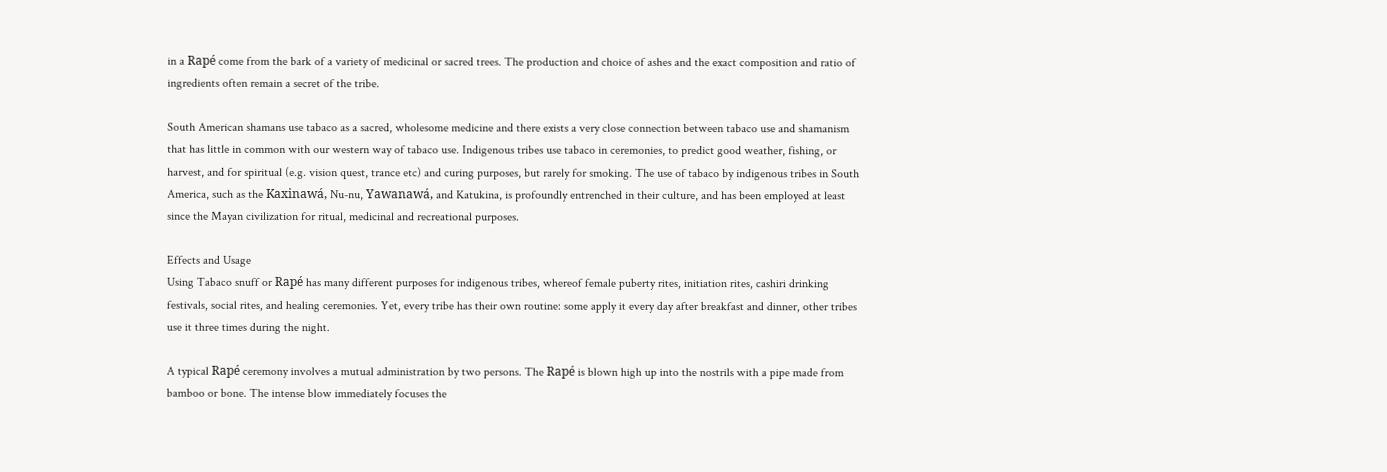in a Rapé come from the bark of a variety of medicinal or sacred trees. The production and choice of ashes and the exact composition and ratio of ingredients often remain a secret of the tribe.

South American shamans use tabaco as a sacred, wholesome medicine and there exists a very close connection between tabaco use and shamanism that has little in common with our western way of tabaco use. Indigenous tribes use tabaco in ceremonies, to predict good weather, fishing, or harvest, and for spiritual (e.g. vision quest, trance etc) and curing purposes, but rarely for smoking. The use of tabaco by indigenous tribes in South America, such as the Kaxinawá, Nu-nu, Yawanawá, and Katukina, is profoundly entrenched in their culture, and has been employed at least since the Mayan civilization for ritual, medicinal and recreational purposes.

Effects and Usage
Using Tabaco snuff or Rapé has many different purposes for indigenous tribes, whereof female puberty rites, initiation rites, cashiri drinking festivals, social rites, and healing ceremonies. Yet, every tribe has their own routine: some apply it every day after breakfast and dinner, other tribes use it three times during the night.

A typical Rapé ceremony involves a mutual administration by two persons. The Rapé is blown high up into the nostrils with a pipe made from bamboo or bone. The intense blow immediately focuses the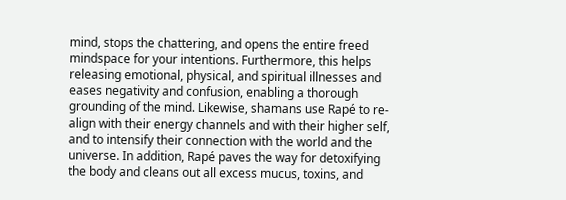mind, stops the chattering, and opens the entire freed mindspace for your intentions. Furthermore, this helps releasing emotional, physical, and spiritual illnesses and eases negativity and confusion, enabling a thorough grounding of the mind. Likewise, shamans use Rapé to re-align with their energy channels and with their higher self, and to intensify their connection with the world and the universe. In addition, Rapé paves the way for detoxifying the body and cleans out all excess mucus, toxins, and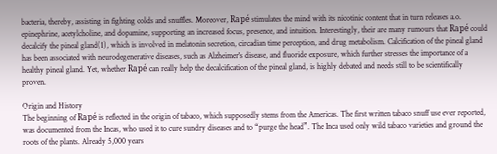bacteria, thereby, assisting in fighting colds and snuffles. Moreover, Rapé stimulates the mind with its nicotinic content that in turn releases a.o. epinephrine, acetylcholine, and dopamine, supporting an increased focus, presence, and intuition. Interestingly, their are many rumours that Rapé could decalcify the pineal gland(1), which is involved in melatonin secretion, circadian time perception, and drug metabolism. Calcification of the pineal gland has been associated with neurodegenerative diseases, such as Alzheimer's disease, and fluoride exposure, which further stresses the importance of a healthy pineal gland. Yet, whether Rapé can really help the decalcification of the pineal gland, is highly debated and needs still to be scientifically proven.

Origin and History
The beginning of Rapé is reflected in the origin of tabaco, which supposedly stems from the Americas. The first written tabaco snuff use ever reported, was documented from the Incas, who used it to cure sundry diseases and to “purge the head”. The Inca used only wild tabaco varieties and ground the roots of the plants. Already 5,000 years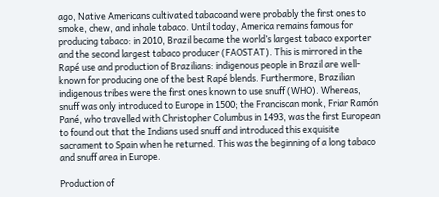ago, Native Americans cultivated tabacoand were probably the first ones to smoke, chew, and inhale tabaco. Until today, America remains famous for producing tabaco: in 2010, Brazil became the world’s largest tabaco exporter and the second largest tabaco producer (FAOSTAT). This is mirrored in the Rapé use and production of Brazilians: indigenous people in Brazil are well-known for producing one of the best Rapé blends. Furthermore, Brazilian indigenous tribes were the first ones known to use snuff (WHO). Whereas, snuff was only introduced to Europe in 1500; the Franciscan monk, Friar Ramón Pané, who travelled with Christopher Columbus in 1493, was the first European to found out that the Indians used snuff and introduced this exquisite sacrament to Spain when he returned. This was the beginning of a long tabaco and snuff area in Europe.

Production of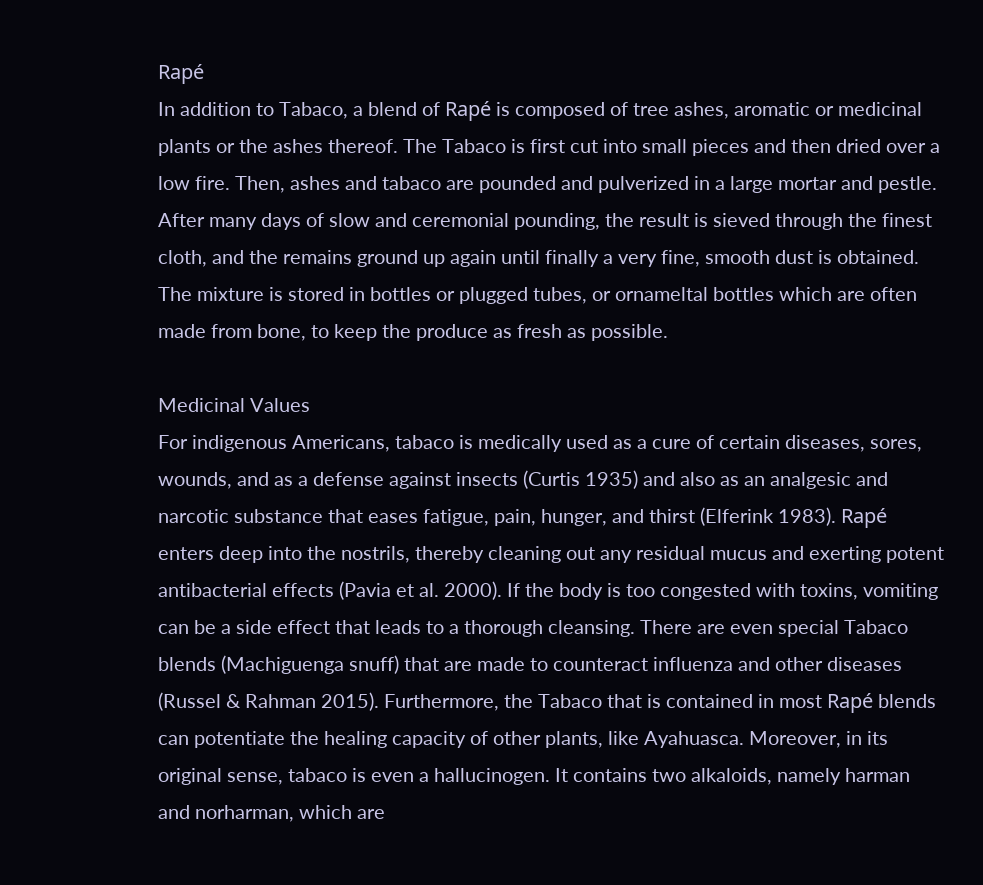Rapé
In addition to Tabaco, a blend of Rapé is composed of tree ashes, aromatic or medicinal plants or the ashes thereof. The Tabaco is first cut into small pieces and then dried over a low fire. Then, ashes and tabaco are pounded and pulverized in a large mortar and pestle. After many days of slow and ceremonial pounding, the result is sieved through the finest cloth, and the remains ground up again until finally a very fine, smooth dust is obtained. The mixture is stored in bottles or plugged tubes, or ornameltal bottles which are often made from bone, to keep the produce as fresh as possible.

Medicinal Values
For indigenous Americans, tabaco is medically used as a cure of certain diseases, sores, wounds, and as a defense against insects (Curtis 1935) and also as an analgesic and narcotic substance that eases fatigue, pain, hunger, and thirst (Elferink 1983). Rapé enters deep into the nostrils, thereby cleaning out any residual mucus and exerting potent antibacterial effects (Pavia et al. 2000). If the body is too congested with toxins, vomiting can be a side effect that leads to a thorough cleansing. There are even special Tabaco blends (Machiguenga snuff) that are made to counteract influenza and other diseases (Russel & Rahman 2015). Furthermore, the Tabaco that is contained in most Rapé blends can potentiate the healing capacity of other plants, like Ayahuasca. Moreover, in its original sense, tabaco is even a hallucinogen. It contains two alkaloids, namely harman and norharman, which are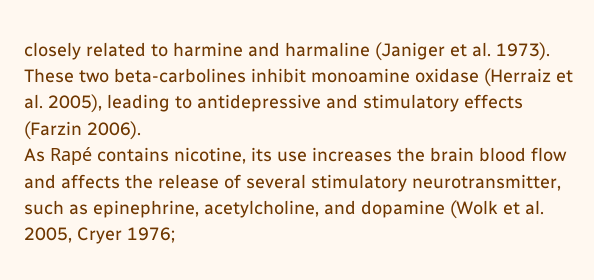closely related to harmine and harmaline (Janiger et al. 1973). These two beta-carbolines inhibit monoamine oxidase (Herraiz et al. 2005), leading to antidepressive and stimulatory effects (Farzin 2006).
As Rapé contains nicotine, its use increases the brain blood flow and affects the release of several stimulatory neurotransmitter, such as epinephrine, acetylcholine, and dopamine (Wolk et al. 2005, Cryer 1976;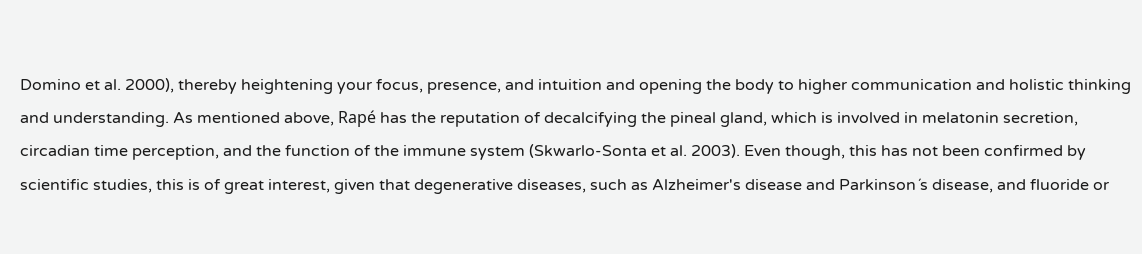Domino et al. 2000), thereby heightening your focus, presence, and intuition and opening the body to higher communication and holistic thinking and understanding. As mentioned above, Rapé has the reputation of decalcifying the pineal gland, which is involved in melatonin secretion, circadian time perception, and the function of the immune system (Skwarlo-Sonta et al. 2003). Even though, this has not been confirmed by scientific studies, this is of great interest, given that degenerative diseases, such as Alzheimer's disease and Parkinson´s disease, and fluoride or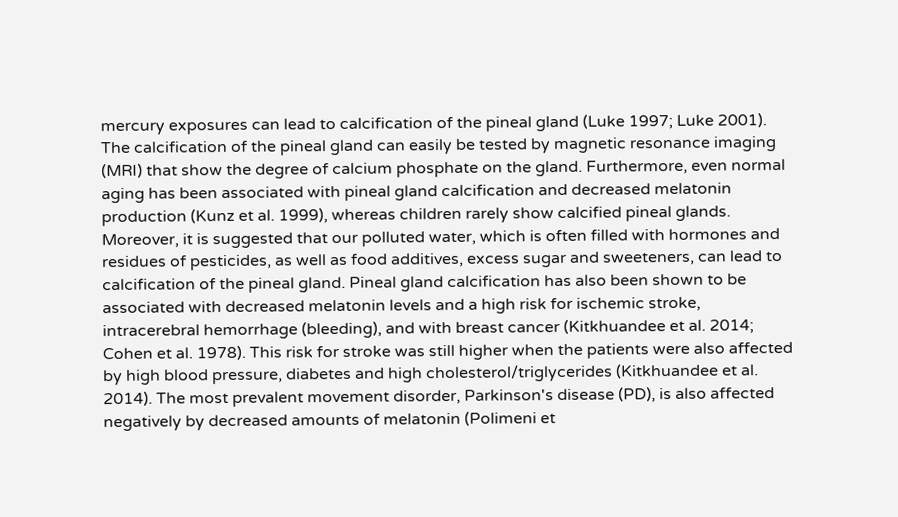mercury exposures can lead to calcification of the pineal gland (Luke 1997; Luke 2001). The calcification of the pineal gland can easily be tested by magnetic resonance imaging (MRI) that show the degree of calcium phosphate on the gland. Furthermore, even normal aging has been associated with pineal gland calcification and decreased melatonin production (Kunz et al. 1999), whereas children rarely show calcified pineal glands. Moreover, it is suggested that our polluted water, which is often filled with hormones and residues of pesticides, as well as food additives, excess sugar and sweeteners, can lead to calcification of the pineal gland. Pineal gland calcification has also been shown to be associated with decreased melatonin levels and a high risk for ischemic stroke, intracerebral hemorrhage (bleeding), and with breast cancer (Kitkhuandee et al. 2014; Cohen et al. 1978). This risk for stroke was still higher when the patients were also affected by high blood pressure, diabetes and high cholesterol/triglycerides (Kitkhuandee et al. 2014). The most prevalent movement disorder, Parkinson's disease (PD), is also affected negatively by decreased amounts of melatonin (Polimeni et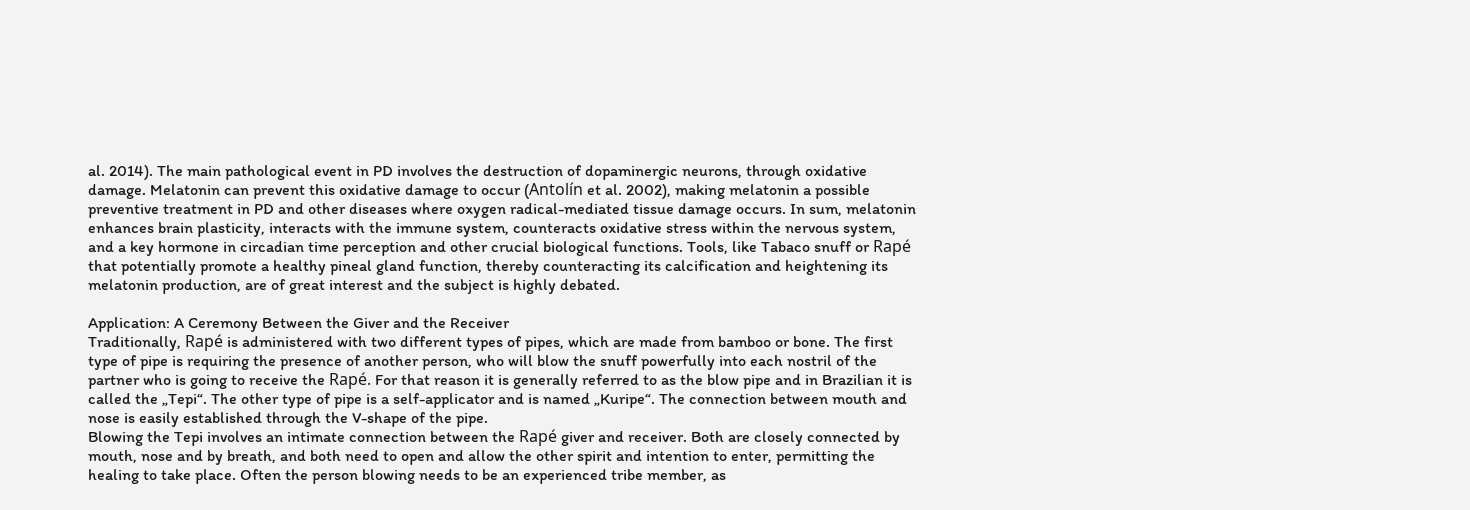al. 2014). The main pathological event in PD involves the destruction of dopaminergic neurons, through oxidative damage. Melatonin can prevent this oxidative damage to occur (Antolín et al. 2002), making melatonin a possible preventive treatment in PD and other diseases where oxygen radical-mediated tissue damage occurs. In sum, melatonin enhances brain plasticity, interacts with the immune system, counteracts oxidative stress within the nervous system, and a key hormone in circadian time perception and other crucial biological functions. Tools, like Tabaco snuff or Rapé that potentially promote a healthy pineal gland function, thereby counteracting its calcification and heightening its melatonin production, are of great interest and the subject is highly debated.

Application: A Ceremony Between the Giver and the Receiver
Traditionally, Rapé is administered with two different types of pipes, which are made from bamboo or bone. The first type of pipe is requiring the presence of another person, who will blow the snuff powerfully into each nostril of the partner who is going to receive the Rapé. For that reason it is generally referred to as the blow pipe and in Brazilian it is called the „Tepi“. The other type of pipe is a self-applicator and is named „Kuripe“. The connection between mouth and nose is easily established through the V-shape of the pipe.
Blowing the Tepi involves an intimate connection between the Rapé giver and receiver. Both are closely connected by mouth, nose and by breath, and both need to open and allow the other spirit and intention to enter, permitting the healing to take place. Often the person blowing needs to be an experienced tribe member, as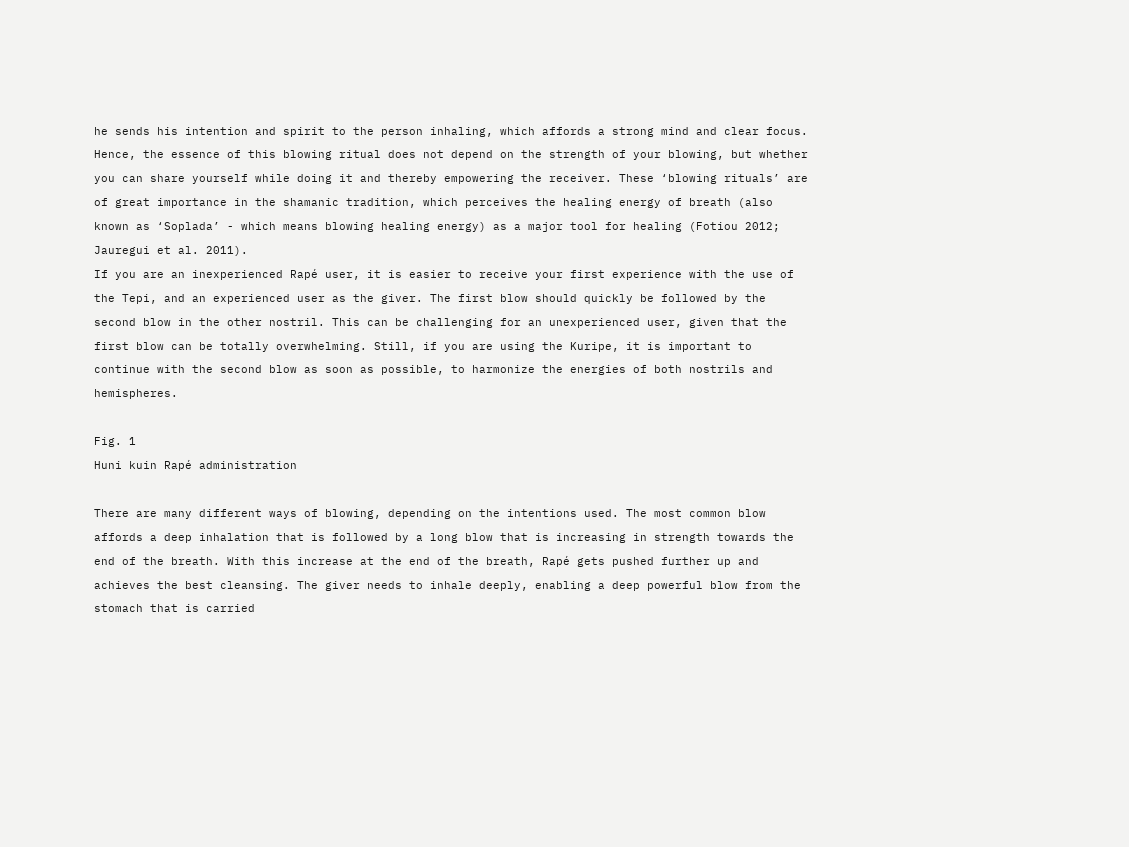he sends his intention and spirit to the person inhaling, which affords a strong mind and clear focus. Hence, the essence of this blowing ritual does not depend on the strength of your blowing, but whether you can share yourself while doing it and thereby empowering the receiver. These ‘blowing rituals’ are of great importance in the shamanic tradition, which perceives the healing energy of breath (also known as ‘Soplada’ - which means blowing healing energy) as a major tool for healing (Fotiou 2012; Jauregui et al. 2011).
If you are an inexperienced Rapé user, it is easier to receive your first experience with the use of the Tepi, and an experienced user as the giver. The first blow should quickly be followed by the second blow in the other nostril. This can be challenging for an unexperienced user, given that the first blow can be totally overwhelming. Still, if you are using the Kuripe, it is important to continue with the second blow as soon as possible, to harmonize the energies of both nostrils and hemispheres.

Fig. 1
Huni kuin Rapé administration

There are many different ways of blowing, depending on the intentions used. The most common blow affords a deep inhalation that is followed by a long blow that is increasing in strength towards the end of the breath. With this increase at the end of the breath, Rapé gets pushed further up and achieves the best cleansing. The giver needs to inhale deeply, enabling a deep powerful blow from the stomach that is carried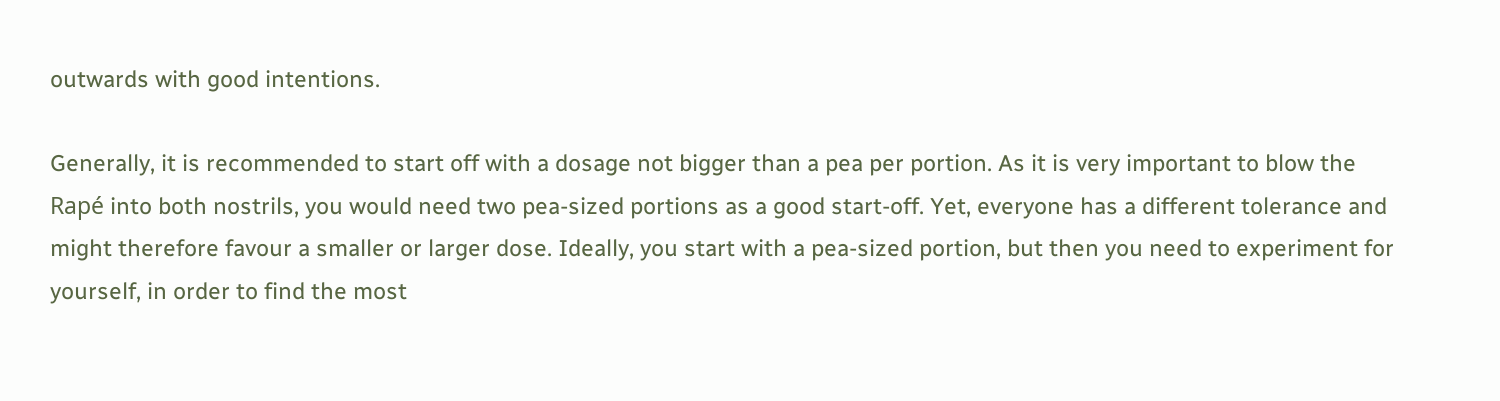outwards with good intentions.

Generally, it is recommended to start off with a dosage not bigger than a pea per portion. As it is very important to blow the Rapé into both nostrils, you would need two pea-sized portions as a good start-off. Yet, everyone has a different tolerance and might therefore favour a smaller or larger dose. Ideally, you start with a pea-sized portion, but then you need to experiment for yourself, in order to find the most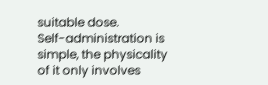suitable dose.
Self-administration is simple, the physicality of it only involves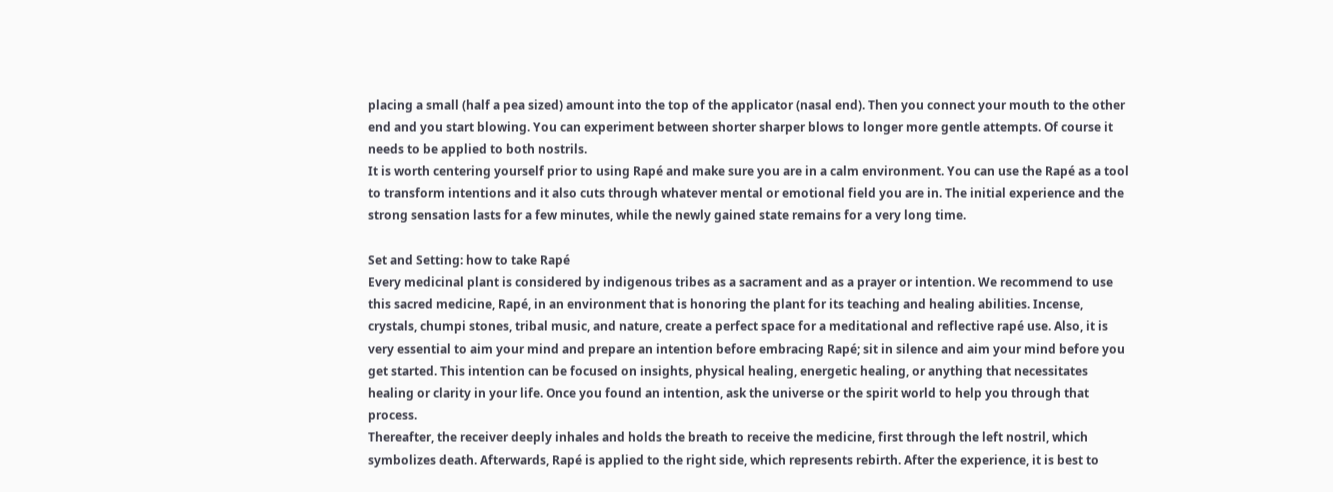placing a small (half a pea sized) amount into the top of the applicator (nasal end). Then you connect your mouth to the other end and you start blowing. You can experiment between shorter sharper blows to longer more gentle attempts. Of course it needs to be applied to both nostrils.
It is worth centering yourself prior to using Rapé and make sure you are in a calm environment. You can use the Rapé as a tool to transform intentions and it also cuts through whatever mental or emotional field you are in. The initial experience and the strong sensation lasts for a few minutes, while the newly gained state remains for a very long time.

Set and Setting: how to take Rapé
Every medicinal plant is considered by indigenous tribes as a sacrament and as a prayer or intention. We recommend to use this sacred medicine, Rapé, in an environment that is honoring the plant for its teaching and healing abilities. Incense, crystals, chumpi stones, tribal music, and nature, create a perfect space for a meditational and reflective rapé use. Also, it is very essential to aim your mind and prepare an intention before embracing Rapé; sit in silence and aim your mind before you get started. This intention can be focused on insights, physical healing, energetic healing, or anything that necessitates healing or clarity in your life. Once you found an intention, ask the universe or the spirit world to help you through that process.
Thereafter, the receiver deeply inhales and holds the breath to receive the medicine, first through the left nostril, which symbolizes death. Afterwards, Rapé is applied to the right side, which represents rebirth. After the experience, it is best to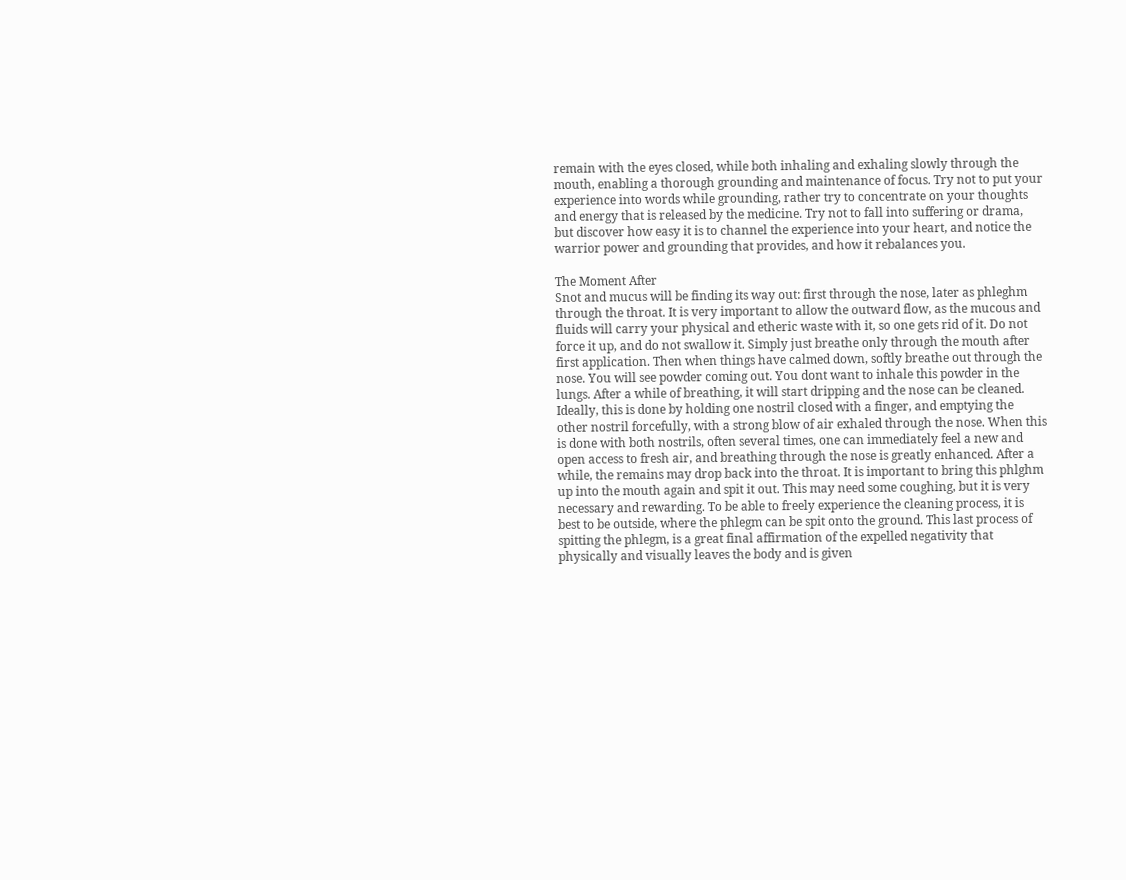remain with the eyes closed, while both inhaling and exhaling slowly through the mouth, enabling a thorough grounding and maintenance of focus. Try not to put your experience into words while grounding, rather try to concentrate on your thoughts and energy that is released by the medicine. Try not to fall into suffering or drama, but discover how easy it is to channel the experience into your heart, and notice the warrior power and grounding that provides, and how it rebalances you.

The Moment After
Snot and mucus will be finding its way out: first through the nose, later as phleghm through the throat. It is very important to allow the outward flow, as the mucous and fluids will carry your physical and etheric waste with it, so one gets rid of it. Do not force it up, and do not swallow it. Simply just breathe only through the mouth after first application. Then when things have calmed down, softly breathe out through the nose. You will see powder coming out. You dont want to inhale this powder in the lungs. After a while of breathing, it will start dripping and the nose can be cleaned. Ideally, this is done by holding one nostril closed with a finger, and emptying the other nostril forcefully, with a strong blow of air exhaled through the nose. When this is done with both nostrils, often several times, one can immediately feel a new and open access to fresh air, and breathing through the nose is greatly enhanced. After a while, the remains may drop back into the throat. It is important to bring this phlghm up into the mouth again and spit it out. This may need some coughing, but it is very necessary and rewarding. To be able to freely experience the cleaning process, it is best to be outside, where the phlegm can be spit onto the ground. This last process of spitting the phlegm, is a great final affirmation of the expelled negativity that physically and visually leaves the body and is given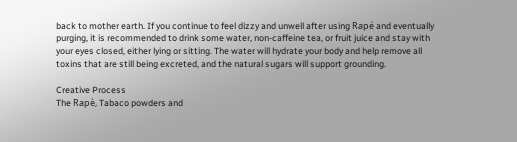back to mother earth. If you continue to feel dizzy and unwell after using Rapé and eventually purging, it is recommended to drink some water, non-caffeine tea, or fruit juice and stay with your eyes closed, either lying or sitting. The water will hydrate your body and help remove all toxins that are still being excreted, and the natural sugars will support grounding.

Creative Process
The Rapè, Tabaco powders and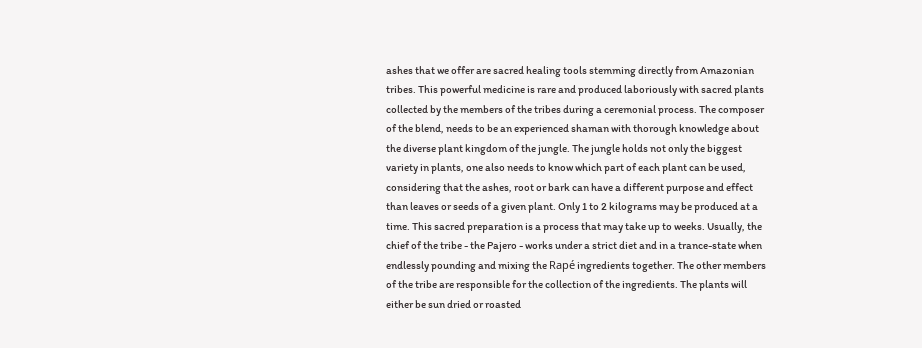ashes that we offer are sacred healing tools stemming directly from Amazonian tribes. This powerful medicine is rare and produced laboriously with sacred plants collected by the members of the tribes during a ceremonial process. The composer of the blend, needs to be an experienced shaman with thorough knowledge about the diverse plant kingdom of the jungle. The jungle holds not only the biggest variety in plants, one also needs to know which part of each plant can be used, considering that the ashes, root or bark can have a different purpose and effect than leaves or seeds of a given plant. Only 1 to 2 kilograms may be produced at a time. This sacred preparation is a process that may take up to weeks. Usually, the chief of the tribe - the Pajero - works under a strict diet and in a trance-state when endlessly pounding and mixing the Rapé ingredients together. The other members of the tribe are responsible for the collection of the ingredients. The plants will either be sun dried or roasted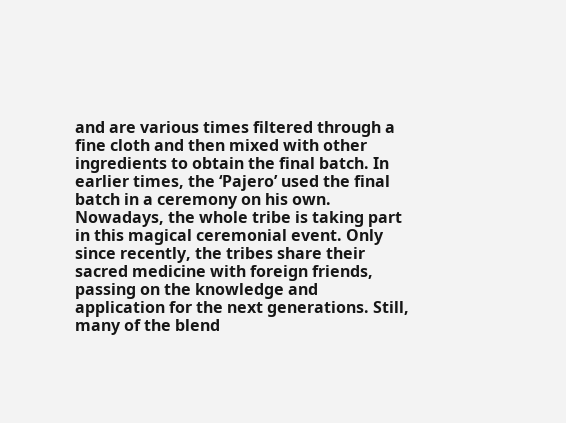and are various times filtered through a fine cloth and then mixed with other ingredients to obtain the final batch. In earlier times, the ‘Pajero’ used the final batch in a ceremony on his own. Nowadays, the whole tribe is taking part in this magical ceremonial event. Only since recently, the tribes share their sacred medicine with foreign friends, passing on the knowledge and application for the next generations. Still, many of the blend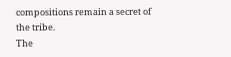compositions remain a secret of the tribe.
The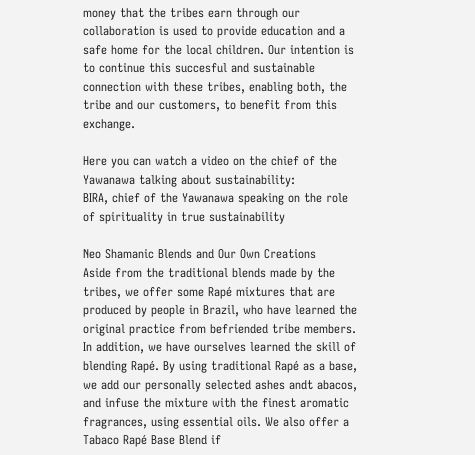money that the tribes earn through our collaboration is used to provide education and a safe home for the local children. Our intention is to continue this succesful and sustainable connection with these tribes, enabling both, the tribe and our customers, to benefit from this exchange.

Here you can watch a video on the chief of the Yawanawa talking about sustainability:
BIRA, chief of the Yawanawa speaking on the role of spirituality in true sustainability

Neo Shamanic Blends and Our Own Creations
Aside from the traditional blends made by the tribes, we offer some Rapé mixtures that are produced by people in Brazil, who have learned the original practice from befriended tribe members. In addition, we have ourselves learned the skill of blending Rapé. By using traditional Rapé as a base, we add our personally selected ashes andt abacos, and infuse the mixture with the finest aromatic fragrances, using essential oils. We also offer a Tabaco Rapé Base Blend if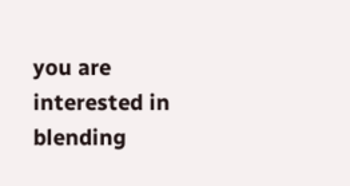you are interested in blending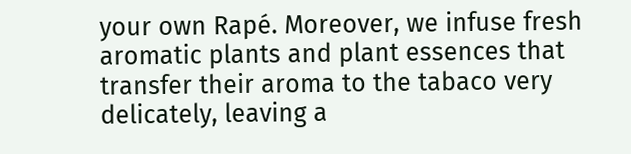your own Rapé. Moreover, we infuse fresh aromatic plants and plant essences that transfer their aroma to the tabaco very delicately, leaving a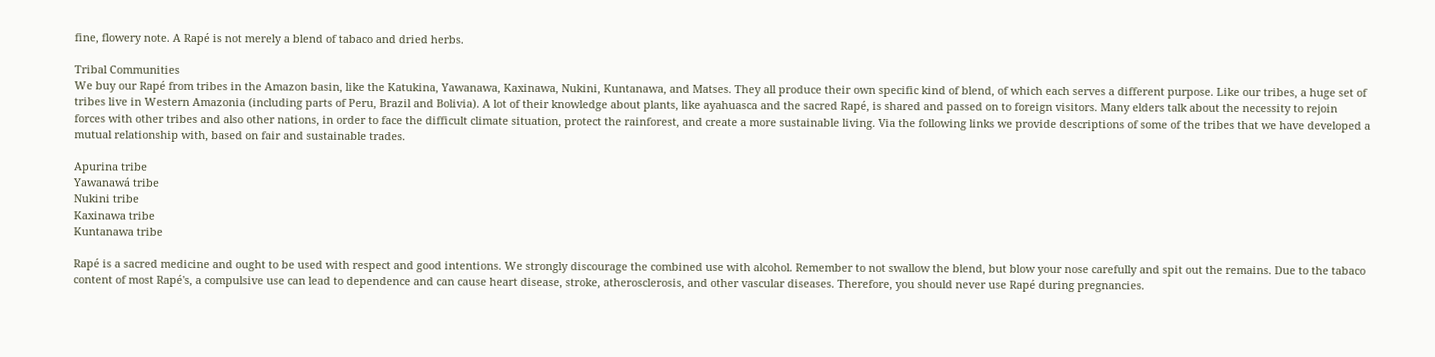fine, flowery note. A Rapé is not merely a blend of tabaco and dried herbs.

Tribal Communities
We buy our Rapé from tribes in the Amazon basin, like the Katukina, Yawanawa, Kaxinawa, Nukini, Kuntanawa, and Matses. They all produce their own specific kind of blend, of which each serves a different purpose. Like our tribes, a huge set of tribes live in Western Amazonia (including parts of Peru, Brazil and Bolivia). A lot of their knowledge about plants, like ayahuasca and the sacred Rapé, is shared and passed on to foreign visitors. Many elders talk about the necessity to rejoin forces with other tribes and also other nations, in order to face the difficult climate situation, protect the rainforest, and create a more sustainable living. Via the following links we provide descriptions of some of the tribes that we have developed a mutual relationship with, based on fair and sustainable trades.

Apurina tribe
Yawanawá tribe
Nukini tribe
Kaxinawa tribe
Kuntanawa tribe

Rapé is a sacred medicine and ought to be used with respect and good intentions. We strongly discourage the combined use with alcohol. Remember to not swallow the blend, but blow your nose carefully and spit out the remains. Due to the tabaco content of most Rapé's, a compulsive use can lead to dependence and can cause heart disease, stroke, atherosclerosis, and other vascular diseases. Therefore, you should never use Rapé during pregnancies.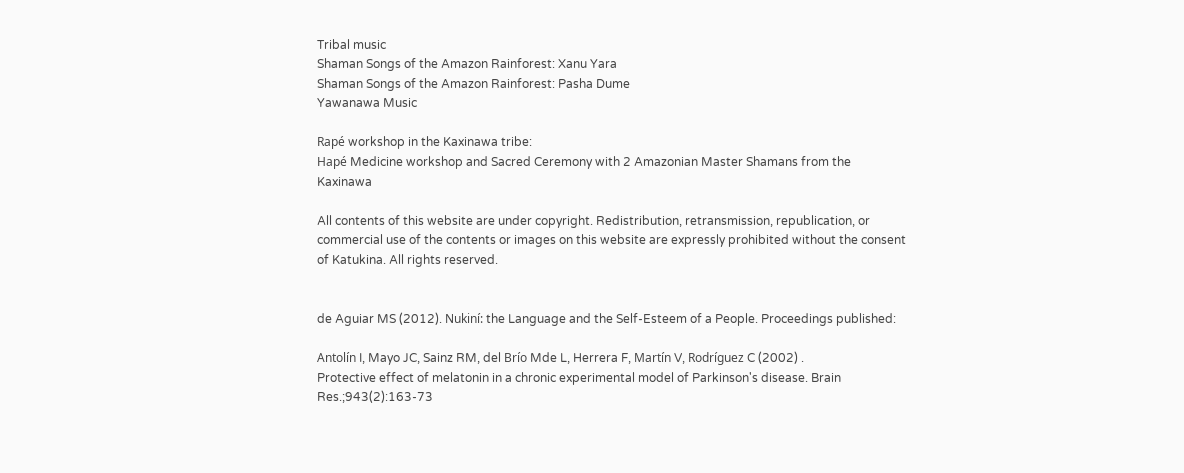Tribal music
Shaman Songs of the Amazon Rainforest: Xanu Yara
Shaman Songs of the Amazon Rainforest: Pasha Dume
Yawanawa Music

Rapé workshop in the Kaxinawa tribe:
Hapé Medicine workshop and Sacred Ceremony with 2 Amazonian Master Shamans from the Kaxinawa

All contents of this website are under copyright. Redistribution, retransmission, republication, or commercial use of the contents or images on this website are expressly prohibited without the consent of Katukina. All rights reserved.


de Aguiar MS (2012). Nukiní: the Language and the Self-Esteem of a People. Proceedings published:

Antolín I, Mayo JC, Sainz RM, del Brío Mde L, Herrera F, Martín V, Rodríguez C (2002) .
Protective effect of melatonin in a chronic experimental model of Parkinson's disease. Brain Res.;943(2):163-73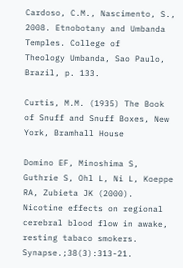Cardoso, C.M., Nascimento, S., 2008. Etnobotany and Umbanda Temples. College of
Theology Umbanda, Sao Paulo, Brazil, p. 133.

Curtis, M.M. (1935) The Book of Snuff and Snuff Boxes, New York, Bramhall House

Domino EF, Minoshima S, Guthrie S, Ohl L, Ni L, Koeppe RA, Zubieta JK (2000).
Nicotine effects on regional cerebral blood flow in awake, resting tabaco smokers. Synapse.;38(3):313-21.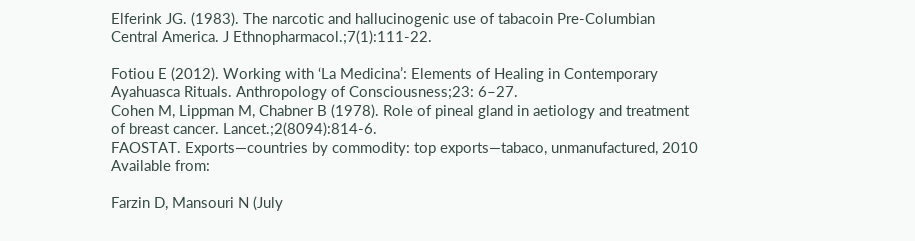Elferink JG. (1983). The narcotic and hallucinogenic use of tabacoin Pre-Columbian Central America. J Ethnopharmacol.;7(1):111-22.

Fotiou E (2012). Working with ‘La Medicina’: Elements of Healing in Contemporary Ayahuasca Rituals. Anthropology of Consciousness;23: 6–27.
Cohen M, Lippman M, Chabner B (1978). Role of pineal gland in aetiology and treatment of breast cancer. Lancet.;2(8094):814-6.
FAOSTAT. Exports—countries by commodity: top exports—tabaco, unmanufactured, 2010 Available from:

Farzin D, Mansouri N (July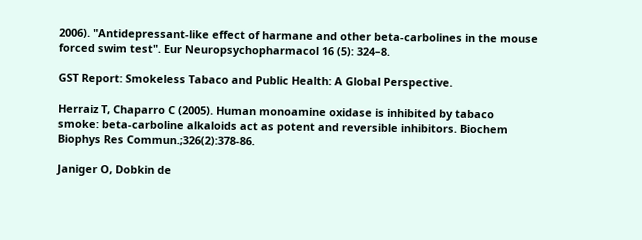2006). "Antidepressant-like effect of harmane and other beta-carbolines in the mouse forced swim test". Eur Neuropsychopharmacol 16 (5): 324–8.

GST Report: Smokeless Tabaco and Public Health: A Global Perspective.

Herraiz T, Chaparro C (2005). Human monoamine oxidase is inhibited by tabaco smoke: beta-carboline alkaloids act as potent and reversible inhibitors. Biochem Biophys Res Commun.;326(2):378-86.

Janiger O, Dobkin de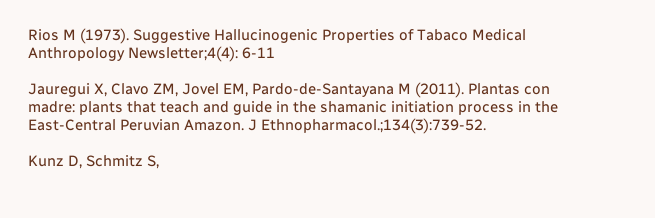Rios M (1973). Suggestive Hallucinogenic Properties of Tabaco Medical Anthropology Newsletter;4(4): 6-11

Jauregui X, Clavo ZM, Jovel EM, Pardo-de-Santayana M (2011). Plantas con madre: plants that teach and guide in the shamanic initiation process in the East-Central Peruvian Amazon. J Ethnopharmacol.;134(3):739-52.

Kunz D, Schmitz S,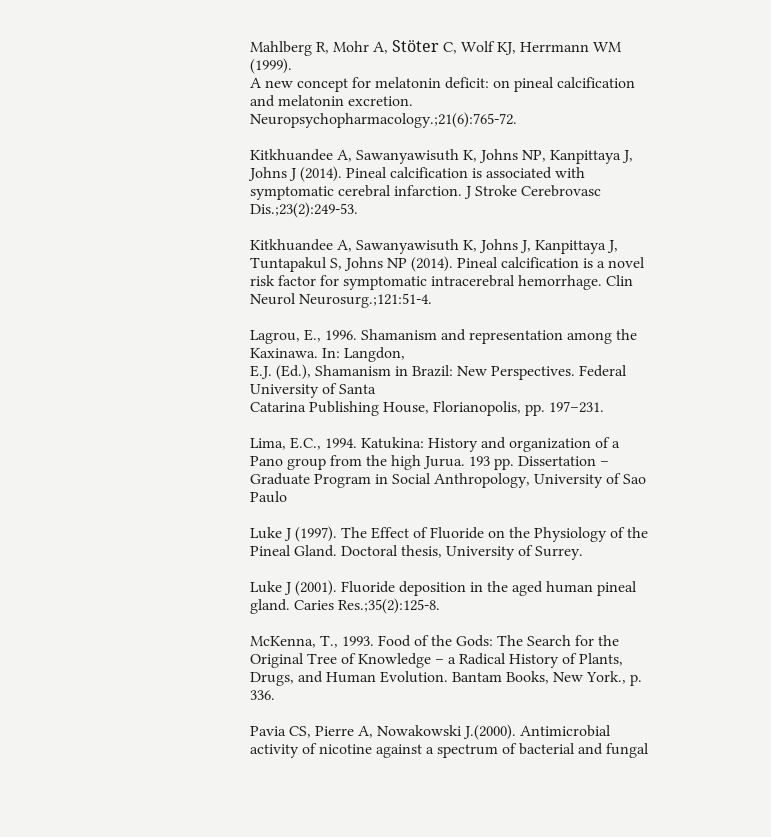Mahlberg R, Mohr A, Stöter C, Wolf KJ, Herrmann WM (1999).
A new concept for melatonin deficit: on pineal calcification and melatonin excretion. Neuropsychopharmacology.;21(6):765-72.

Kitkhuandee A, Sawanyawisuth K, Johns NP, Kanpittaya J, Johns J (2014). Pineal calcification is associated with symptomatic cerebral infarction. J Stroke Cerebrovasc Dis.;23(2):249-53.

Kitkhuandee A, Sawanyawisuth K, Johns J, Kanpittaya J, Tuntapakul S, Johns NP (2014). Pineal calcification is a novel risk factor for symptomatic intracerebral hemorrhage. Clin Neurol Neurosurg.;121:51-4.

Lagrou, E., 1996. Shamanism and representation among the Kaxinawa. In: Langdon,
E.J. (Ed.), Shamanism in Brazil: New Perspectives. Federal University of Santa
Catarina Publishing House, Florianopolis, pp. 197–231.

Lima, E.C., 1994. Katukina: History and organization of a Pano group from the high Jurua. 193 pp. Dissertation – Graduate Program in Social Anthropology, University of Sao Paulo

Luke J (1997). The Effect of Fluoride on the Physiology of the Pineal Gland. Doctoral thesis, University of Surrey.

Luke J (2001). Fluoride deposition in the aged human pineal gland. Caries Res.;35(2):125-8.

McKenna, T., 1993. Food of the Gods: The Search for the Original Tree of Knowledge – a Radical History of Plants, Drugs, and Human Evolution. Bantam Books, New York., p. 336.

Pavia CS, Pierre A, Nowakowski J.(2000). Antimicrobial activity of nicotine against a spectrum of bacterial and fungal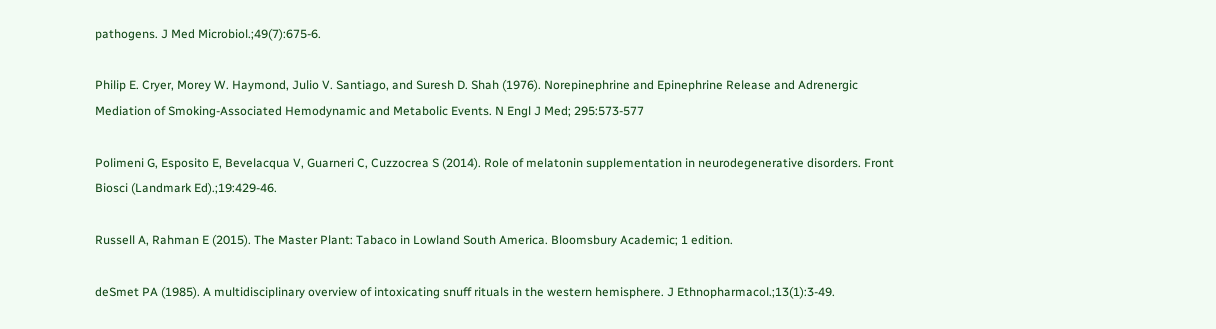pathogens. J Med Microbiol.;49(7):675-6.

Philip E. Cryer, Morey W. Haymond, Julio V. Santiago, and Suresh D. Shah (1976). Norepinephrine and Epinephrine Release and Adrenergic Mediation of Smoking-Associated Hemodynamic and Metabolic Events. N Engl J Med; 295:573-577

Polimeni G, Esposito E, Bevelacqua V, Guarneri C, Cuzzocrea S (2014). Role of melatonin supplementation in neurodegenerative disorders. Front Biosci (Landmark Ed).;19:429-46.

Russell A, Rahman E (2015). The Master Plant: Tabaco in Lowland South America. Bloomsbury Academic; 1 edition.

deSmet PA (1985). A multidisciplinary overview of intoxicating snuff rituals in the western hemisphere. J Ethnopharmacol.;13(1):3-49.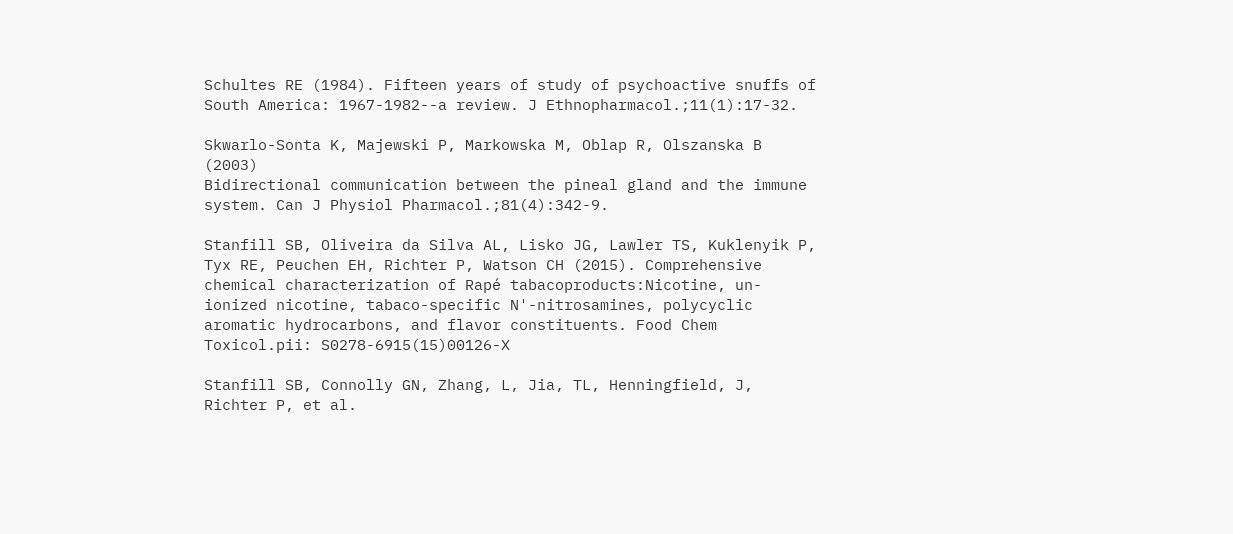Schultes RE (1984). Fifteen years of study of psychoactive snuffs of South America: 1967-1982--a review. J Ethnopharmacol.;11(1):17-32.

Skwarlo-Sonta K, Majewski P, Markowska M, Oblap R, Olszanska B (2003)
Bidirectional communication between the pineal gland and the immune system. Can J Physiol Pharmacol.;81(4):342-9.

Stanfill SB, Oliveira da Silva AL, Lisko JG, Lawler TS, Kuklenyik P, Tyx RE, Peuchen EH, Richter P, Watson CH (2015). Comprehensive chemical characterization of Rapé tabacoproducts:Nicotine, un-ionized nicotine, tabaco-specific N'-nitrosamines, polycyclic aromatic hydrocarbons, and flavor constituents. Food Chem Toxicol.pii: S0278-6915(15)00126-X

Stanfill SB, Connolly GN, Zhang, L, Jia, TL, Henningfield, J, Richter P, et al.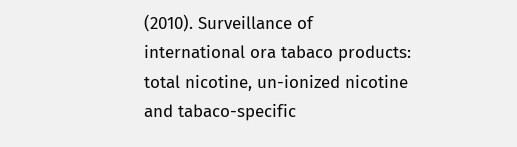(2010). Surveillance of international ora tabaco products: total nicotine, un-ionized nicotine and tabaco-specific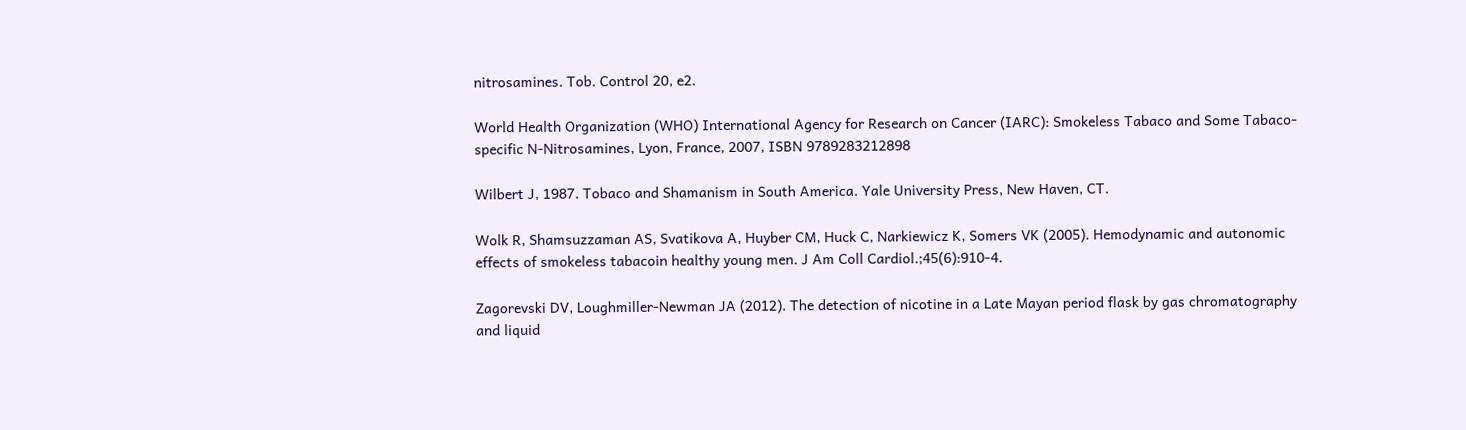nitrosamines. Tob. Control 20, e2.

World Health Organization (WHO) International Agency for Research on Cancer (IARC): Smokeless Tabaco and Some Tabaco-specific N-Nitrosamines, Lyon, France, 2007, ISBN 9789283212898

Wilbert J, 1987. Tobaco and Shamanism in South America. Yale University Press, New Haven, CT.

Wolk R, Shamsuzzaman AS, Svatikova A, Huyber CM, Huck C, Narkiewicz K, Somers VK (2005). Hemodynamic and autonomic effects of smokeless tabacoin healthy young men. J Am Coll Cardiol.;45(6):910-4.

Zagorevski DV, Loughmiller-Newman JA (2012). The detection of nicotine in a Late Mayan period flask by gas chromatography and liquid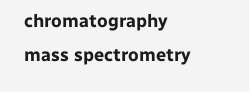chromatography mass spectrometry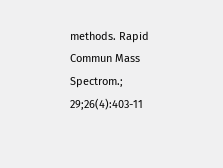methods. Rapid Commun Mass Spectrom.; 29;26(4):403-11